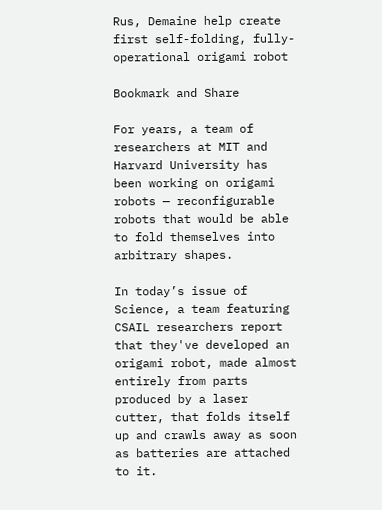Rus, Demaine help create first self-folding, fully-operational origami robot

Bookmark and Share

For years, a team of researchers at MIT and Harvard University has been working on origami robots — reconfigurable robots that would be able to fold themselves into arbitrary shapes.

In today’s issue of Science, a team featuring CSAIL researchers report that they've developed an origami robot, made almost entirely from parts produced by a laser cutter, that folds itself up and crawls away as soon as batteries are attached to it.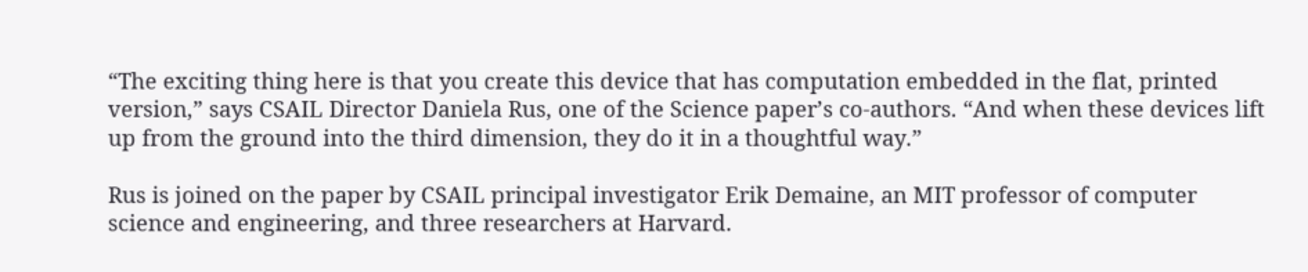“The exciting thing here is that you create this device that has computation embedded in the flat, printed version,” says CSAIL Director Daniela Rus, one of the Science paper’s co-authors. “And when these devices lift up from the ground into the third dimension, they do it in a thoughtful way.”

Rus is joined on the paper by CSAIL principal investigator Erik Demaine, an MIT professor of computer science and engineering, and three researchers at Harvard.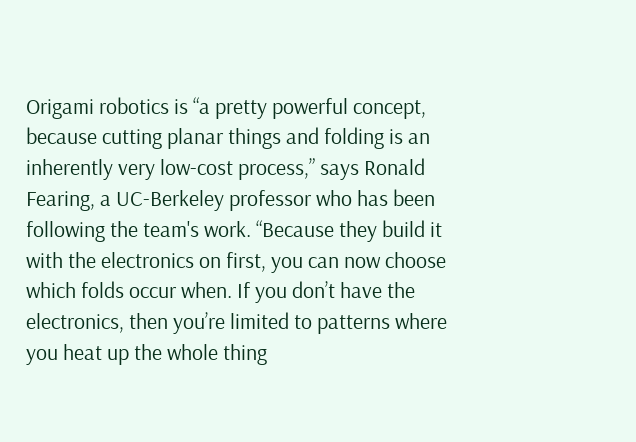Origami robotics is “a pretty powerful concept, because cutting planar things and folding is an inherently very low-cost process,” says Ronald Fearing, a UC-Berkeley professor who has been following the team's work. “Because they build it with the electronics on first, you can now choose which folds occur when. If you don’t have the electronics, then you’re limited to patterns where you heat up the whole thing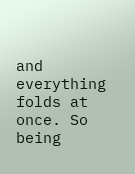and everything folds at once. So being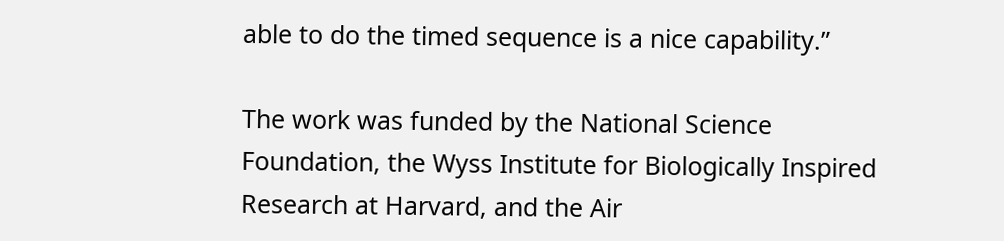able to do the timed sequence is a nice capability.”

The work was funded by the National Science Foundation, the Wyss Institute for Biologically Inspired Research at Harvard, and the Air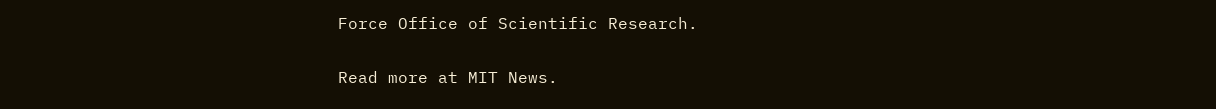Force Office of Scientific Research.

Read more at MIT News.